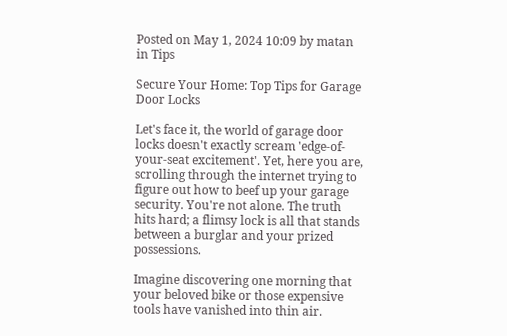Posted on May 1, 2024 10:09 by matan in Tips

Secure Your Home: Top Tips for Garage Door Locks

Let's face it, the world of garage door locks doesn't exactly scream 'edge-of-your-seat excitement'. Yet, here you are, scrolling through the internet trying to figure out how to beef up your garage security. You're not alone. The truth hits hard; a flimsy lock is all that stands between a burglar and your prized possessions.

Imagine discovering one morning that your beloved bike or those expensive tools have vanished into thin air.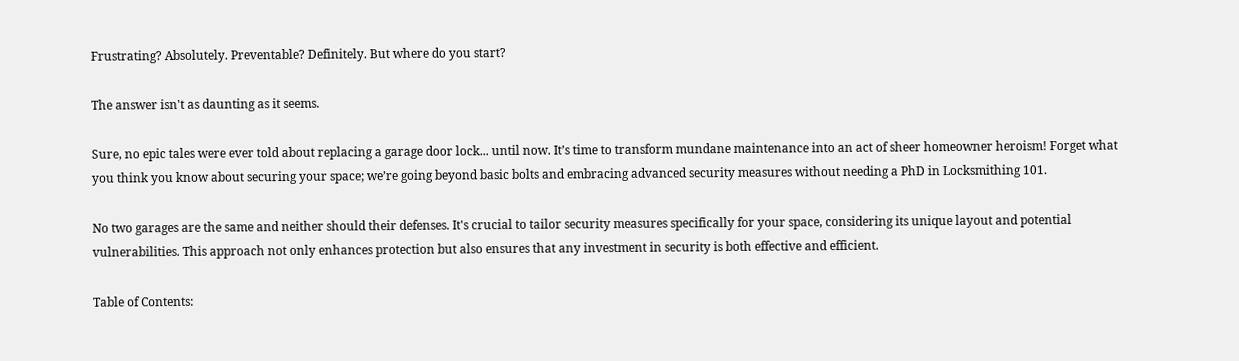Frustrating? Absolutely. Preventable? Definitely. But where do you start?

The answer isn't as daunting as it seems.

Sure, no epic tales were ever told about replacing a garage door lock... until now. It’s time to transform mundane maintenance into an act of sheer homeowner heroism! Forget what you think you know about securing your space; we’re going beyond basic bolts and embracing advanced security measures without needing a PhD in Locksmithing 101.

No two garages are the same and neither should their defenses. It's crucial to tailor security measures specifically for your space, considering its unique layout and potential vulnerabilities. This approach not only enhances protection but also ensures that any investment in security is both effective and efficient.

Table of Contents: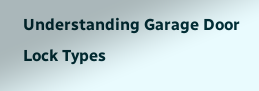Understanding Garage Door Lock Types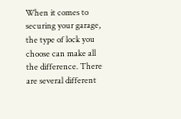When it comes to securing your garage, the type of lock you choose can make all the difference. There are several different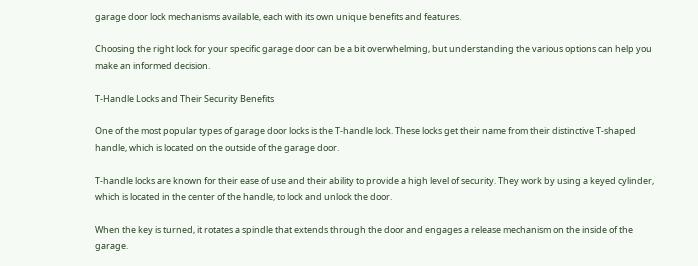garage door lock mechanisms available, each with its own unique benefits and features.

Choosing the right lock for your specific garage door can be a bit overwhelming, but understanding the various options can help you make an informed decision.

T-Handle Locks and Their Security Benefits

One of the most popular types of garage door locks is the T-handle lock. These locks get their name from their distinctive T-shaped handle, which is located on the outside of the garage door.

T-handle locks are known for their ease of use and their ability to provide a high level of security. They work by using a keyed cylinder, which is located in the center of the handle, to lock and unlock the door.

When the key is turned, it rotates a spindle that extends through the door and engages a release mechanism on the inside of the garage.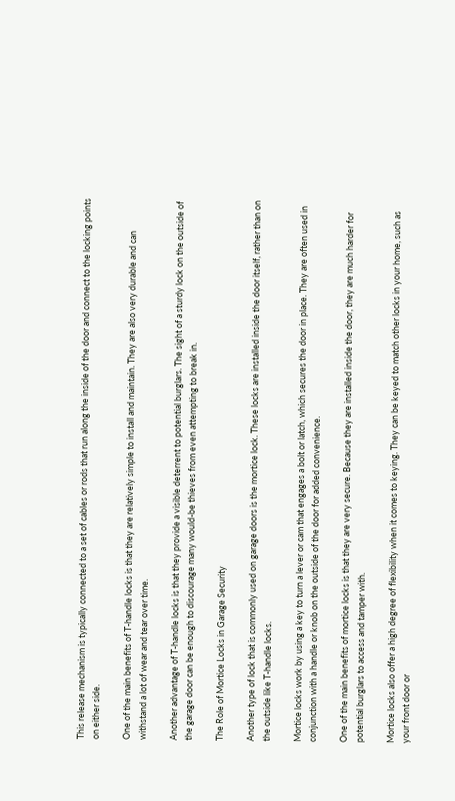This release mechanism is typically connected to a set of cables or rods that run along the inside of the door and connect to the locking points on either side.

One of the main benefits of T-handle locks is that they are relatively simple to install and maintain. They are also very durable and can withstand a lot of wear and tear over time.

Another advantage of T-handle locks is that they provide a visible deterrent to potential burglars. The sight of a sturdy lock on the outside of the garage door can be enough to discourage many would-be thieves from even attempting to break in.

The Role of Mortice Locks in Garage Security

Another type of lock that is commonly used on garage doors is the mortice lock. These locks are installed inside the door itself, rather than on the outside like T-handle locks.

Mortice locks work by using a key to turn a lever or cam that engages a bolt or latch, which secures the door in place. They are often used in conjunction with a handle or knob on the outside of the door for added convenience.

One of the main benefits of mortice locks is that they are very secure. Because they are installed inside the door, they are much harder for potential burglars to access and tamper with.

Mortice locks also offer a high degree of flexibility when it comes to keying. They can be keyed to match other locks in your home, such as your front door or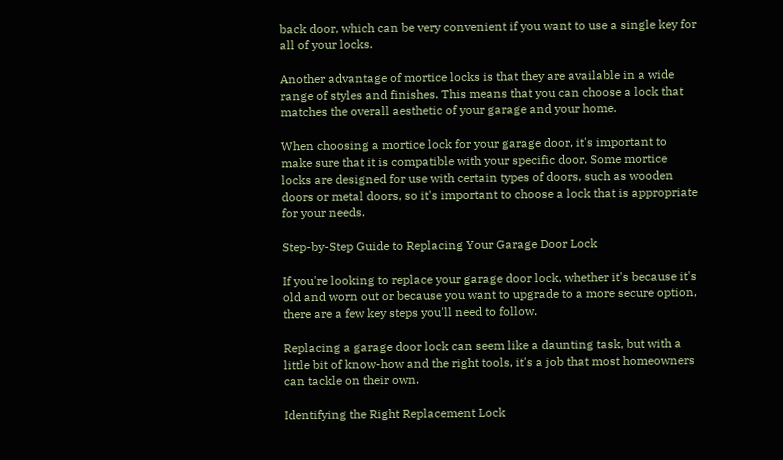back door, which can be very convenient if you want to use a single key for all of your locks.

Another advantage of mortice locks is that they are available in a wide range of styles and finishes. This means that you can choose a lock that matches the overall aesthetic of your garage and your home.

When choosing a mortice lock for your garage door, it's important to make sure that it is compatible with your specific door. Some mortice locks are designed for use with certain types of doors, such as wooden doors or metal doors, so it's important to choose a lock that is appropriate for your needs.

Step-by-Step Guide to Replacing Your Garage Door Lock

If you're looking to replace your garage door lock, whether it's because it's old and worn out or because you want to upgrade to a more secure option, there are a few key steps you'll need to follow.

Replacing a garage door lock can seem like a daunting task, but with a little bit of know-how and the right tools, it's a job that most homeowners can tackle on their own.

Identifying the Right Replacement Lock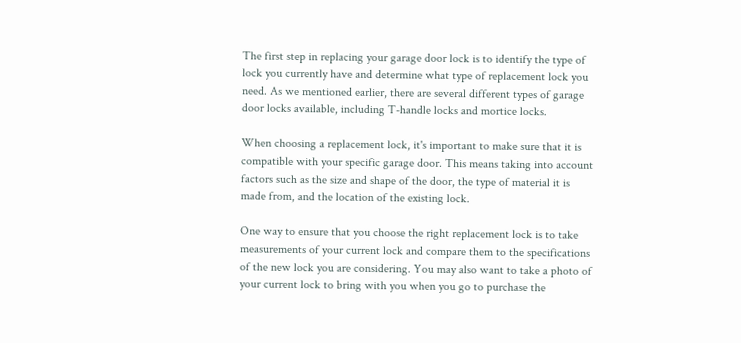The first step in replacing your garage door lock is to identify the type of lock you currently have and determine what type of replacement lock you need. As we mentioned earlier, there are several different types of garage door locks available, including T-handle locks and mortice locks.

When choosing a replacement lock, it's important to make sure that it is compatible with your specific garage door. This means taking into account factors such as the size and shape of the door, the type of material it is made from, and the location of the existing lock.

One way to ensure that you choose the right replacement lock is to take measurements of your current lock and compare them to the specifications of the new lock you are considering. You may also want to take a photo of your current lock to bring with you when you go to purchase the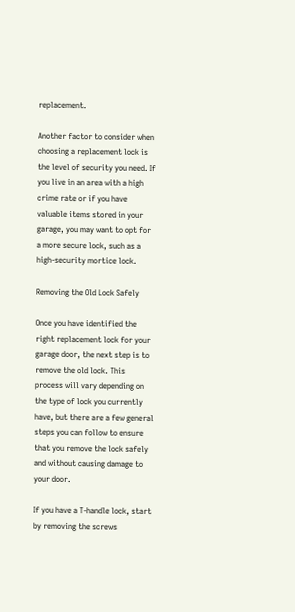replacement.

Another factor to consider when choosing a replacement lock is the level of security you need. If you live in an area with a high crime rate or if you have valuable items stored in your garage, you may want to opt for a more secure lock, such as a high-security mortice lock.

Removing the Old Lock Safely

Once you have identified the right replacement lock for your garage door, the next step is to remove the old lock. This process will vary depending on the type of lock you currently have, but there are a few general steps you can follow to ensure that you remove the lock safely and without causing damage to your door.

If you have a T-handle lock, start by removing the screws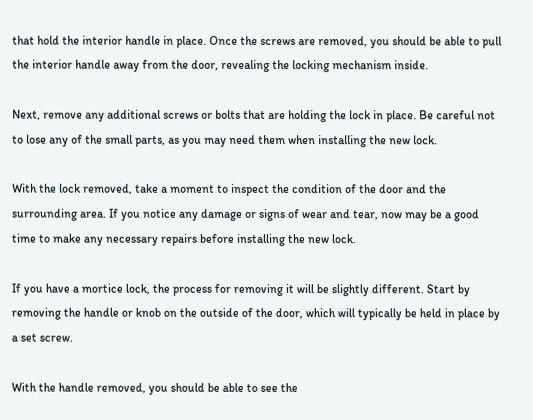that hold the interior handle in place. Once the screws are removed, you should be able to pull the interior handle away from the door, revealing the locking mechanism inside.

Next, remove any additional screws or bolts that are holding the lock in place. Be careful not to lose any of the small parts, as you may need them when installing the new lock.

With the lock removed, take a moment to inspect the condition of the door and the surrounding area. If you notice any damage or signs of wear and tear, now may be a good time to make any necessary repairs before installing the new lock.

If you have a mortice lock, the process for removing it will be slightly different. Start by removing the handle or knob on the outside of the door, which will typically be held in place by a set screw.

With the handle removed, you should be able to see the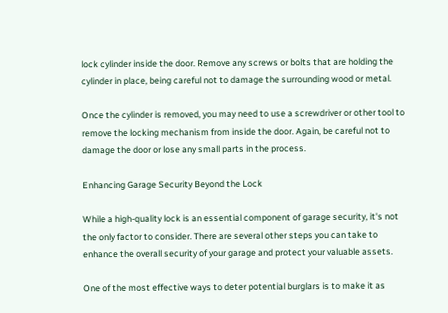lock cylinder inside the door. Remove any screws or bolts that are holding the cylinder in place, being careful not to damage the surrounding wood or metal.

Once the cylinder is removed, you may need to use a screwdriver or other tool to remove the locking mechanism from inside the door. Again, be careful not to damage the door or lose any small parts in the process.

Enhancing Garage Security Beyond the Lock

While a high-quality lock is an essential component of garage security, it's not the only factor to consider. There are several other steps you can take to enhance the overall security of your garage and protect your valuable assets.

One of the most effective ways to deter potential burglars is to make it as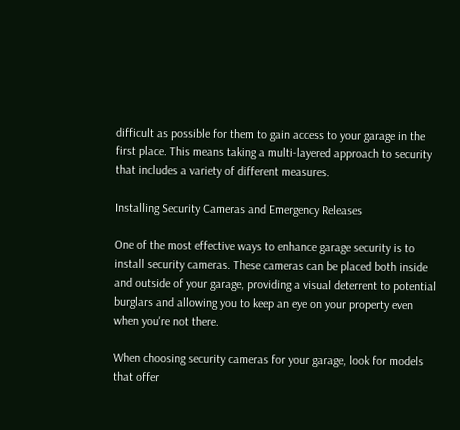difficult as possible for them to gain access to your garage in the first place. This means taking a multi-layered approach to security that includes a variety of different measures.

Installing Security Cameras and Emergency Releases

One of the most effective ways to enhance garage security is to install security cameras. These cameras can be placed both inside and outside of your garage, providing a visual deterrent to potential burglars and allowing you to keep an eye on your property even when you're not there.

When choosing security cameras for your garage, look for models that offer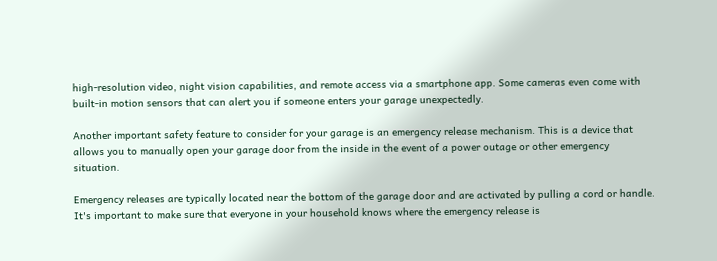high-resolution video, night vision capabilities, and remote access via a smartphone app. Some cameras even come with built-in motion sensors that can alert you if someone enters your garage unexpectedly.

Another important safety feature to consider for your garage is an emergency release mechanism. This is a device that allows you to manually open your garage door from the inside in the event of a power outage or other emergency situation.

Emergency releases are typically located near the bottom of the garage door and are activated by pulling a cord or handle. It's important to make sure that everyone in your household knows where the emergency release is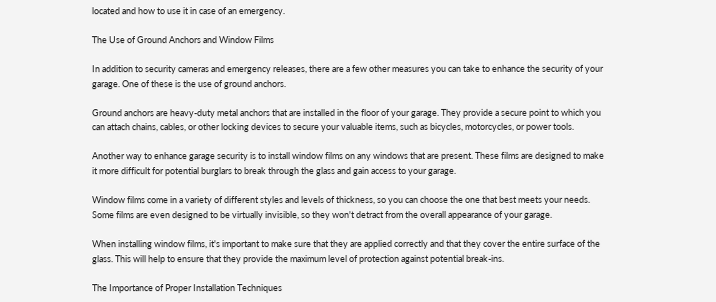located and how to use it in case of an emergency.

The Use of Ground Anchors and Window Films

In addition to security cameras and emergency releases, there are a few other measures you can take to enhance the security of your garage. One of these is the use of ground anchors.

Ground anchors are heavy-duty metal anchors that are installed in the floor of your garage. They provide a secure point to which you can attach chains, cables, or other locking devices to secure your valuable items, such as bicycles, motorcycles, or power tools.

Another way to enhance garage security is to install window films on any windows that are present. These films are designed to make it more difficult for potential burglars to break through the glass and gain access to your garage.

Window films come in a variety of different styles and levels of thickness, so you can choose the one that best meets your needs. Some films are even designed to be virtually invisible, so they won't detract from the overall appearance of your garage.

When installing window films, it's important to make sure that they are applied correctly and that they cover the entire surface of the glass. This will help to ensure that they provide the maximum level of protection against potential break-ins.

The Importance of Proper Installation Techniques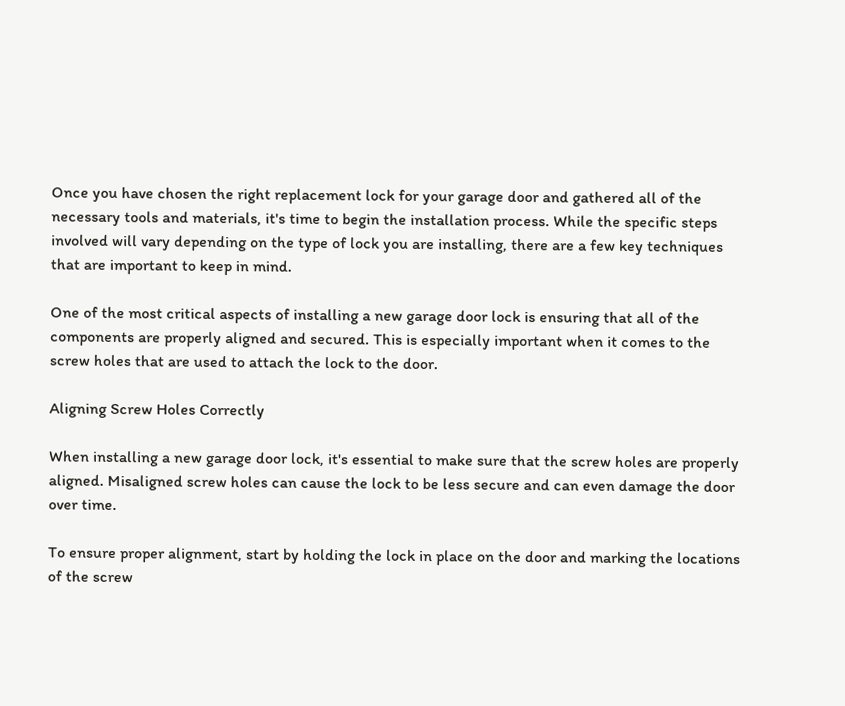Once you have chosen the right replacement lock for your garage door and gathered all of the necessary tools and materials, it's time to begin the installation process. While the specific steps involved will vary depending on the type of lock you are installing, there are a few key techniques that are important to keep in mind.

One of the most critical aspects of installing a new garage door lock is ensuring that all of the components are properly aligned and secured. This is especially important when it comes to the screw holes that are used to attach the lock to the door.

Aligning Screw Holes Correctly

When installing a new garage door lock, it's essential to make sure that the screw holes are properly aligned. Misaligned screw holes can cause the lock to be less secure and can even damage the door over time.

To ensure proper alignment, start by holding the lock in place on the door and marking the locations of the screw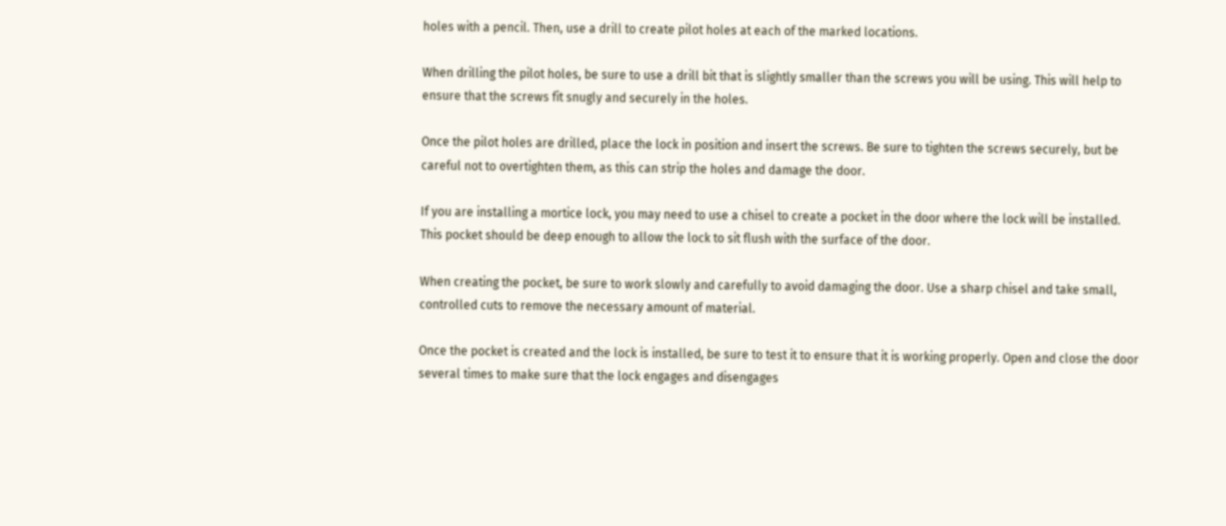holes with a pencil. Then, use a drill to create pilot holes at each of the marked locations.

When drilling the pilot holes, be sure to use a drill bit that is slightly smaller than the screws you will be using. This will help to ensure that the screws fit snugly and securely in the holes.

Once the pilot holes are drilled, place the lock in position and insert the screws. Be sure to tighten the screws securely, but be careful not to overtighten them, as this can strip the holes and damage the door.

If you are installing a mortice lock, you may need to use a chisel to create a pocket in the door where the lock will be installed. This pocket should be deep enough to allow the lock to sit flush with the surface of the door.

When creating the pocket, be sure to work slowly and carefully to avoid damaging the door. Use a sharp chisel and take small, controlled cuts to remove the necessary amount of material.

Once the pocket is created and the lock is installed, be sure to test it to ensure that it is working properly. Open and close the door several times to make sure that the lock engages and disengages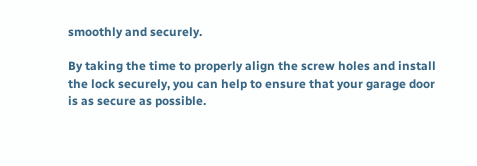smoothly and securely.

By taking the time to properly align the screw holes and install the lock securely, you can help to ensure that your garage door is as secure as possible.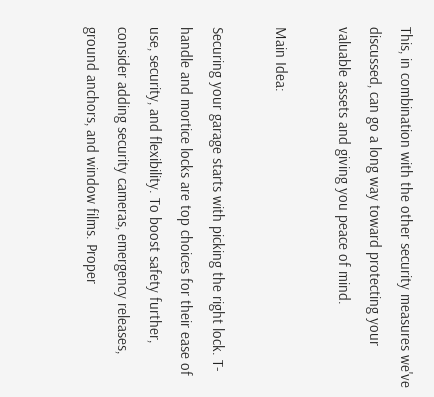This, in combination with the other security measures we've discussed, can go a long way toward protecting your valuable assets and giving you peace of mind.

Main Idea:

Securing your garage starts with picking the right lock. T-handle and mortice locks are top choices for their ease of use, security, and flexibility. To boost safety further, consider adding security cameras, emergency releases, ground anchors, and window films. Proper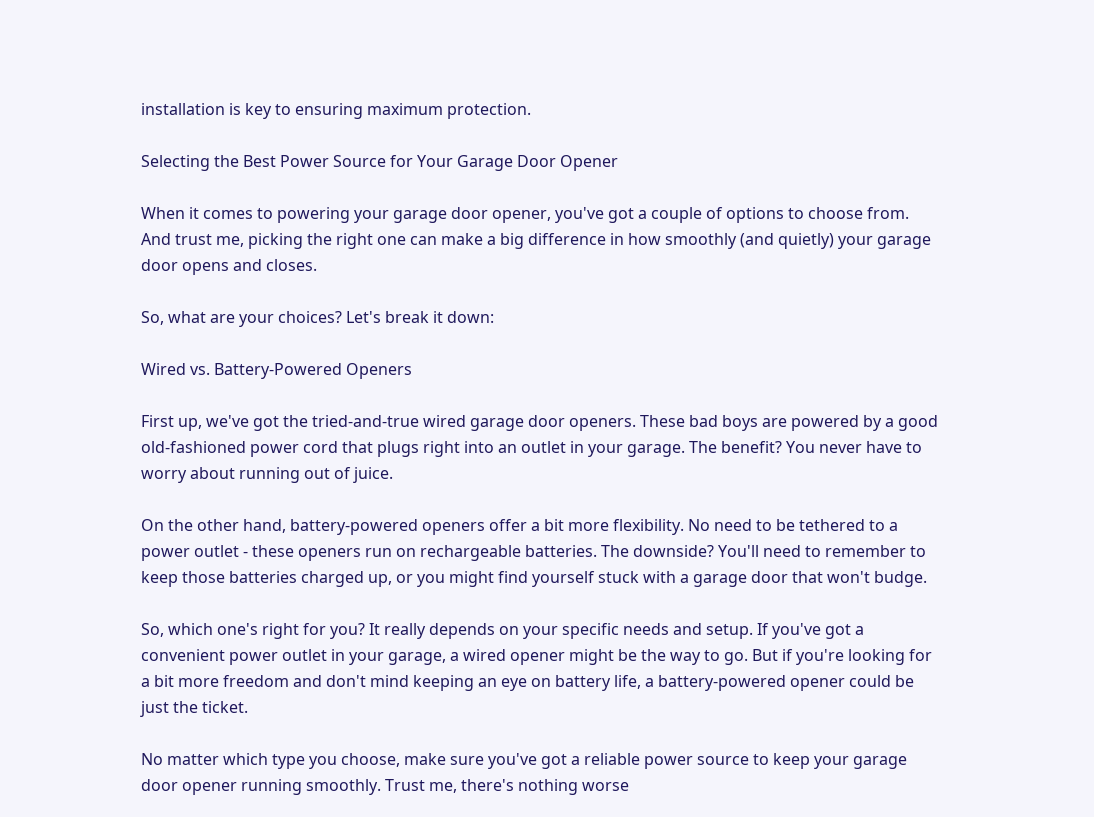installation is key to ensuring maximum protection.

Selecting the Best Power Source for Your Garage Door Opener

When it comes to powering your garage door opener, you've got a couple of options to choose from. And trust me, picking the right one can make a big difference in how smoothly (and quietly) your garage door opens and closes.

So, what are your choices? Let's break it down:

Wired vs. Battery-Powered Openers

First up, we've got the tried-and-true wired garage door openers. These bad boys are powered by a good old-fashioned power cord that plugs right into an outlet in your garage. The benefit? You never have to worry about running out of juice.

On the other hand, battery-powered openers offer a bit more flexibility. No need to be tethered to a power outlet - these openers run on rechargeable batteries. The downside? You'll need to remember to keep those batteries charged up, or you might find yourself stuck with a garage door that won't budge.

So, which one's right for you? It really depends on your specific needs and setup. If you've got a convenient power outlet in your garage, a wired opener might be the way to go. But if you're looking for a bit more freedom and don't mind keeping an eye on battery life, a battery-powered opener could be just the ticket.

No matter which type you choose, make sure you've got a reliable power source to keep your garage door opener running smoothly. Trust me, there's nothing worse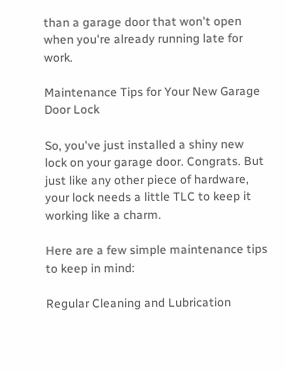than a garage door that won't open when you're already running late for work.

Maintenance Tips for Your New Garage Door Lock

So, you've just installed a shiny new lock on your garage door. Congrats. But just like any other piece of hardware, your lock needs a little TLC to keep it working like a charm.

Here are a few simple maintenance tips to keep in mind:

Regular Cleaning and Lubrication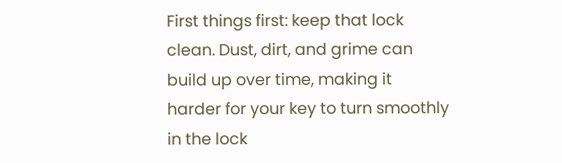First things first: keep that lock clean. Dust, dirt, and grime can build up over time, making it harder for your key to turn smoothly in the lock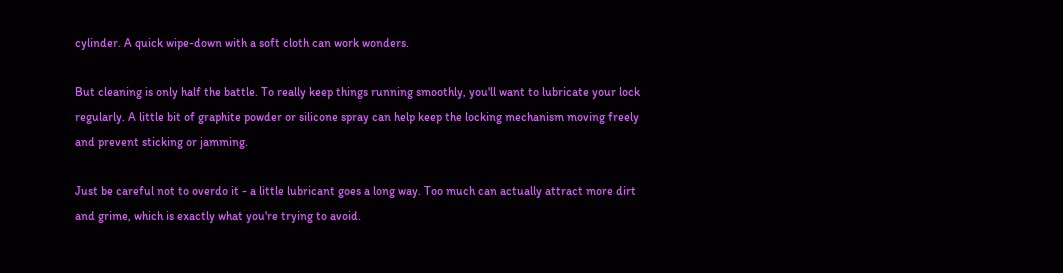cylinder. A quick wipe-down with a soft cloth can work wonders.

But cleaning is only half the battle. To really keep things running smoothly, you'll want to lubricate your lock regularly. A little bit of graphite powder or silicone spray can help keep the locking mechanism moving freely and prevent sticking or jamming.

Just be careful not to overdo it - a little lubricant goes a long way. Too much can actually attract more dirt and grime, which is exactly what you're trying to avoid.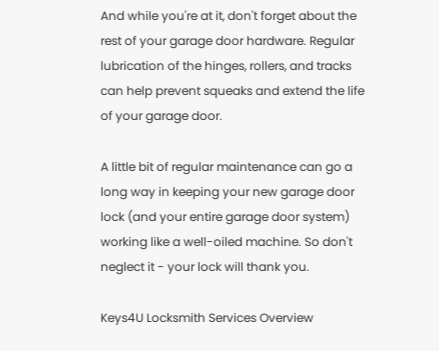And while you're at it, don't forget about the rest of your garage door hardware. Regular lubrication of the hinges, rollers, and tracks can help prevent squeaks and extend the life of your garage door.

A little bit of regular maintenance can go a long way in keeping your new garage door lock (and your entire garage door system) working like a well-oiled machine. So don't neglect it - your lock will thank you.

Keys4U Locksmith Services Overview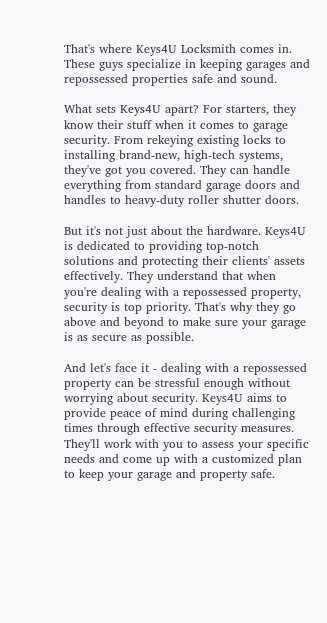That's where Keys4U Locksmith comes in. These guys specialize in keeping garages and repossessed properties safe and sound.

What sets Keys4U apart? For starters, they know their stuff when it comes to garage security. From rekeying existing locks to installing brand-new, high-tech systems, they've got you covered. They can handle everything from standard garage doors and handles to heavy-duty roller shutter doors.

But it's not just about the hardware. Keys4U is dedicated to providing top-notch solutions and protecting their clients' assets effectively. They understand that when you're dealing with a repossessed property, security is top priority. That's why they go above and beyond to make sure your garage is as secure as possible.

And let's face it - dealing with a repossessed property can be stressful enough without worrying about security. Keys4U aims to provide peace of mind during challenging times through effective security measures. They'll work with you to assess your specific needs and come up with a customized plan to keep your garage and property safe.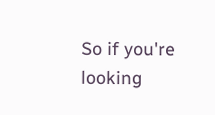So if you're looking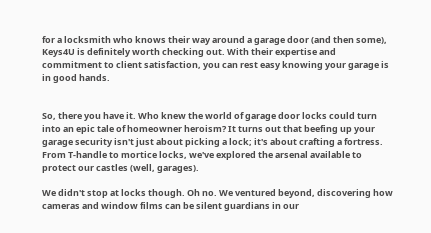for a locksmith who knows their way around a garage door (and then some), Keys4U is definitely worth checking out. With their expertise and commitment to client satisfaction, you can rest easy knowing your garage is in good hands.


So, there you have it. Who knew the world of garage door locks could turn into an epic tale of homeowner heroism? It turns out that beefing up your garage security isn't just about picking a lock; it's about crafting a fortress. From T-handle to mortice locks, we've explored the arsenal available to protect our castles (well, garages).

We didn't stop at locks though. Oh no. We ventured beyond, discovering how cameras and window films can be silent guardians in our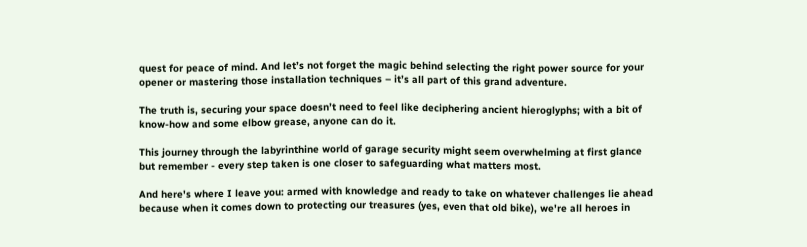quest for peace of mind. And let’s not forget the magic behind selecting the right power source for your opener or mastering those installation techniques – it’s all part of this grand adventure.

The truth is, securing your space doesn’t need to feel like deciphering ancient hieroglyphs; with a bit of know-how and some elbow grease, anyone can do it.

This journey through the labyrinthine world of garage security might seem overwhelming at first glance but remember - every step taken is one closer to safeguarding what matters most.

And here's where I leave you: armed with knowledge and ready to take on whatever challenges lie ahead because when it comes down to protecting our treasures (yes, even that old bike), we're all heroes in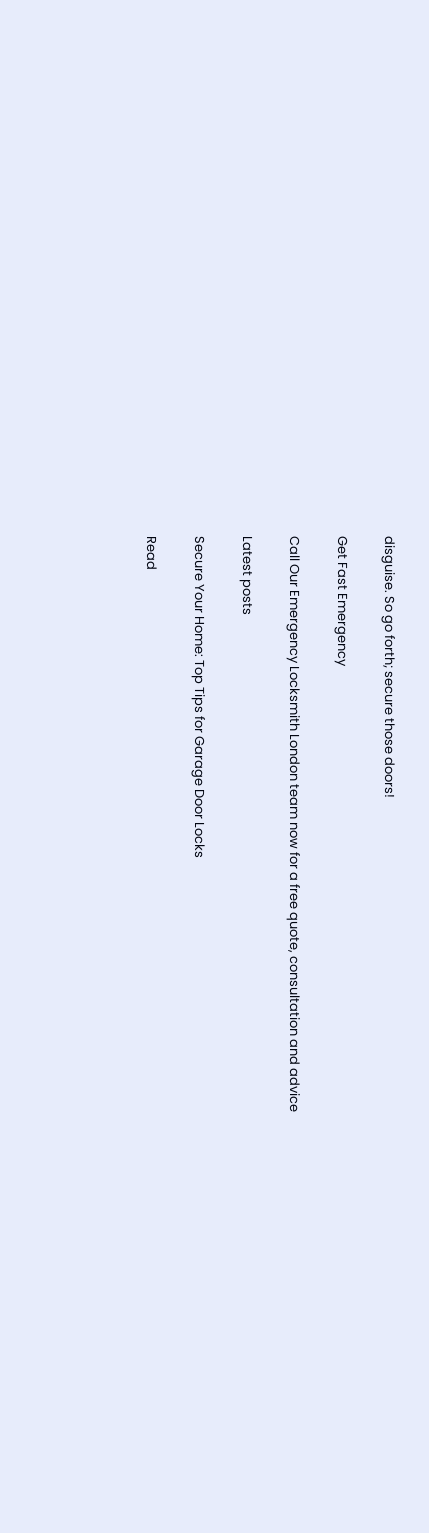disguise. So go forth; secure those doors!

Get Fast Emergency

Call Our Emergency Locksmith London team now for a free quote, consultation and advice

Latest posts

Secure Your Home: Top Tips for Garage Door Locks

Read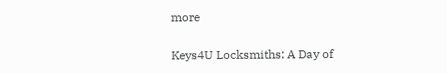more

Keys4U Locksmiths: A Day of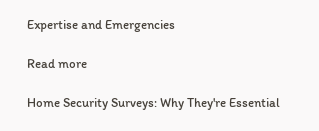Expertise and Emergencies

Read more

Home Security Surveys: Why They're Essential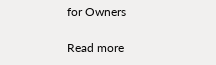for Owners

Read more